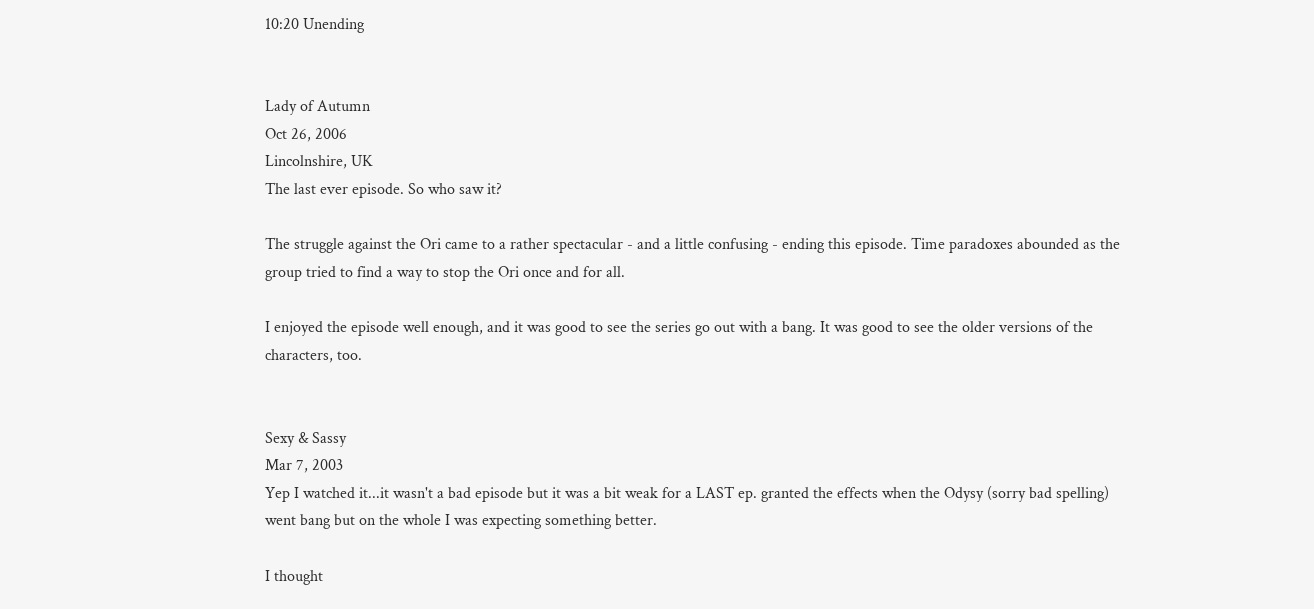10:20 Unending


Lady of Autumn
Oct 26, 2006
Lincolnshire, UK
The last ever episode. So who saw it?

The struggle against the Ori came to a rather spectacular - and a little confusing - ending this episode. Time paradoxes abounded as the group tried to find a way to stop the Ori once and for all.

I enjoyed the episode well enough, and it was good to see the series go out with a bang. It was good to see the older versions of the characters, too.


Sexy & Sassy
Mar 7, 2003
Yep I watched it...it wasn't a bad episode but it was a bit weak for a LAST ep. granted the effects when the Odysy (sorry bad spelling) went bang but on the whole I was expecting something better.

I thought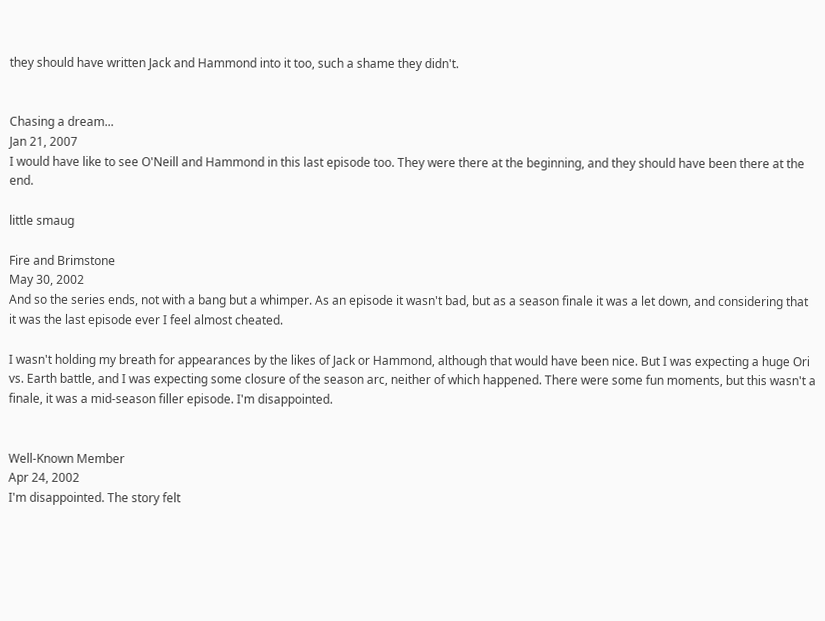they should have written Jack and Hammond into it too, such a shame they didn't.


Chasing a dream...
Jan 21, 2007
I would have like to see O'Neill and Hammond in this last episode too. They were there at the beginning, and they should have been there at the end.

little smaug

Fire and Brimstone
May 30, 2002
And so the series ends, not with a bang but a whimper. As an episode it wasn't bad, but as a season finale it was a let down, and considering that it was the last episode ever I feel almost cheated.

I wasn't holding my breath for appearances by the likes of Jack or Hammond, although that would have been nice. But I was expecting a huge Ori vs. Earth battle, and I was expecting some closure of the season arc, neither of which happened. There were some fun moments, but this wasn't a finale, it was a mid-season filler episode. I'm disappointed.


Well-Known Member
Apr 24, 2002
I'm disappointed. The story felt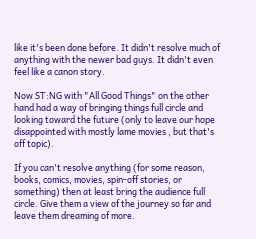like it's been done before. It didn't resolve much of anything with the newer bad guys. It didn't even feel like a canon story.

Now ST:NG with "All Good Things" on the other hand had a way of bringing things full circle and looking toward the future (only to leave our hope disappointed with mostly lame movies , but that's off topic).

If you can't resolve anything (for some reason, books, comics, movies, spin-off stories, or something) then at least bring the audience full circle. Give them a view of the journey so far and leave them dreaming of more.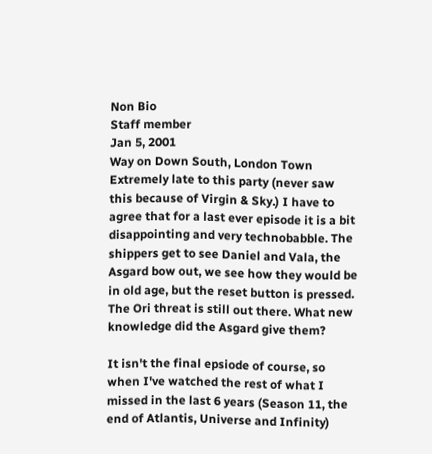Non Bio
Staff member
Jan 5, 2001
Way on Down South, London Town
Extremely late to this party (never saw this because of Virgin & Sky.) I have to agree that for a last ever episode it is a bit disappointing and very technobabble. The shippers get to see Daniel and Vala, the Asgard bow out, we see how they would be in old age, but the reset button is pressed. The Ori threat is still out there. What new knowledge did the Asgard give them?

It isn't the final epsiode of course, so when I've watched the rest of what I missed in the last 6 years (Season 11, the end of Atlantis, Universe and Infinity)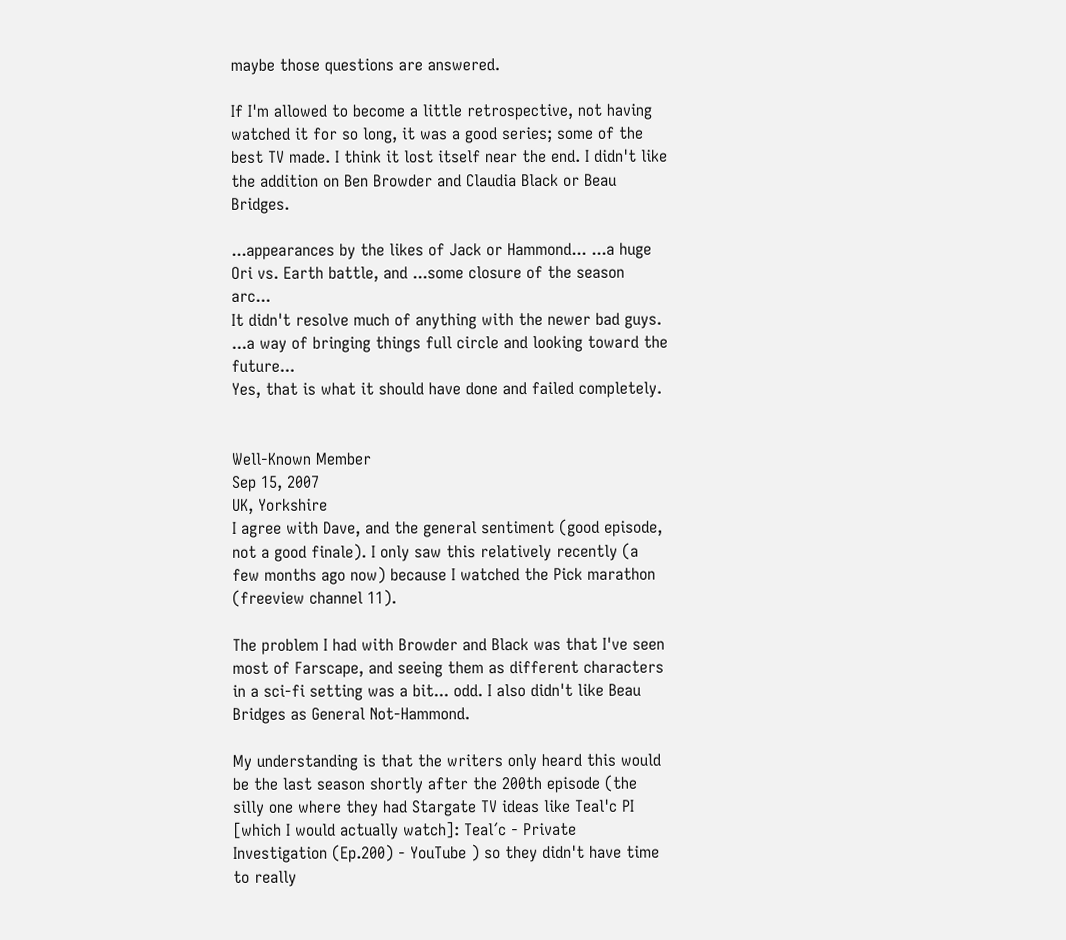maybe those questions are answered.

If I'm allowed to become a little retrospective, not having watched it for so long, it was a good series; some of the best TV made. I think it lost itself near the end. I didn't like the addition on Ben Browder and Claudia Black or Beau Bridges.

...appearances by the likes of Jack or Hammond... ...a huge Ori vs. Earth battle, and ...some closure of the season arc...
It didn't resolve much of anything with the newer bad guys. ...a way of bringing things full circle and looking toward the future...
Yes, that is what it should have done and failed completely.


Well-Known Member
Sep 15, 2007
UK, Yorkshire
I agree with Dave, and the general sentiment (good episode, not a good finale). I only saw this relatively recently (a few months ago now) because I watched the Pick marathon (freeview channel 11).

The problem I had with Browder and Black was that I've seen most of Farscape, and seeing them as different characters in a sci-fi setting was a bit... odd. I also didn't like Beau Bridges as General Not-Hammond.

My understanding is that the writers only heard this would be the last season shortly after the 200th episode (the silly one where they had Stargate TV ideas like Teal'c PI [which I would actually watch]: Teal´c - Private Investigation (Ep.200) - YouTube ) so they didn't have time to really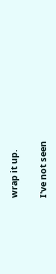wrap it up.

I've not seen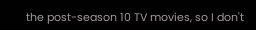the post-season 10 TV movies, so I don't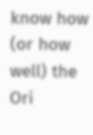know how (or how well) the Ori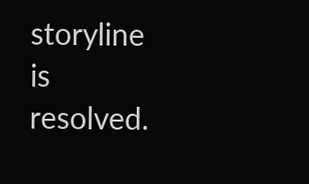storyline is resolved.